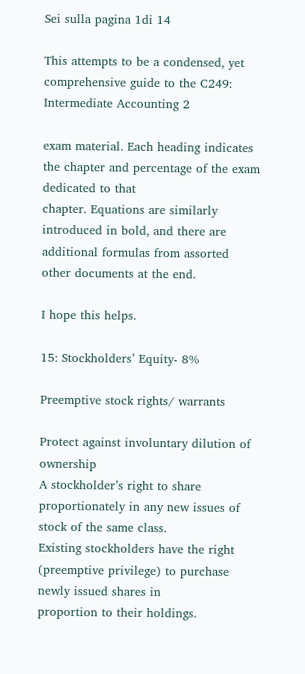Sei sulla pagina 1di 14

This attempts to be a condensed, yet comprehensive guide to the C249: Intermediate Accounting 2

exam material. Each heading indicates the chapter and percentage of the exam dedicated to that
chapter. Equations are similarly introduced in bold, and there are additional formulas from assorted
other documents at the end.

I hope this helps.

15: Stockholders’ Equity- 8%

Preemptive stock rights/ warrants

Protect against involuntary dilution of ownership
A stockholder’s right to share proportionately in any new issues of stock of the same class.
Existing stockholders have the right (preemptive privilege) to purchase newly issued shares in
proportion to their holdings.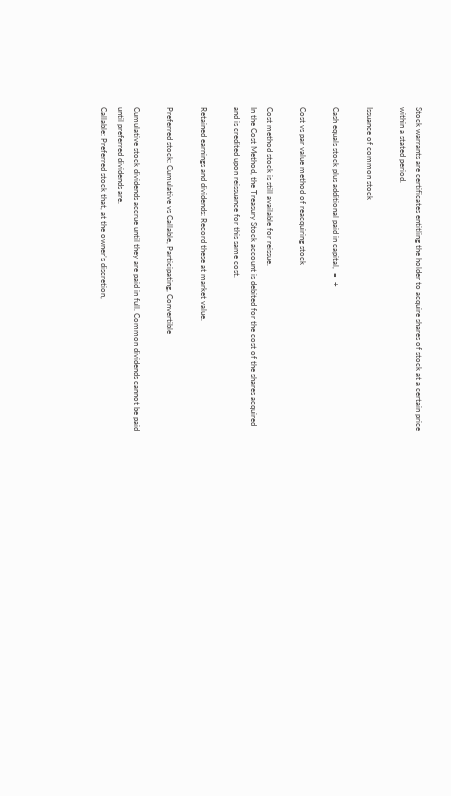Stock warrants are certificates entitling the holder to acquire shares of stock at a certain price
within a stated period.

Issuance of common stock

Cash equals stock plus additional paid in capital,  =  +

Cost vs par value method of reacquiring stock

Cost method stock is still available for reissue.
In the Cost Method, the Treasury Stock account is debited for the cost of the shares acquired
and is credited upon reissuance for this same cost.

Retained earnings and dividends: Record these at market value.

Preferred stock: Cumulative vs Callable, Participating, Convertible

Cumulative stock dividends accrue until they are paid in full. Common dividends cannot be paid
until preferred dividends are.
Callable: Preferred stock that, at the owner’s discretion,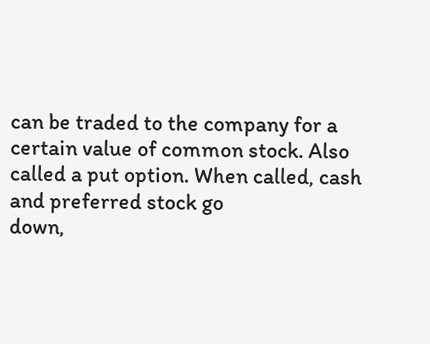can be traded to the company for a
certain value of common stock. Also called a put option. When called, cash and preferred stock go
down,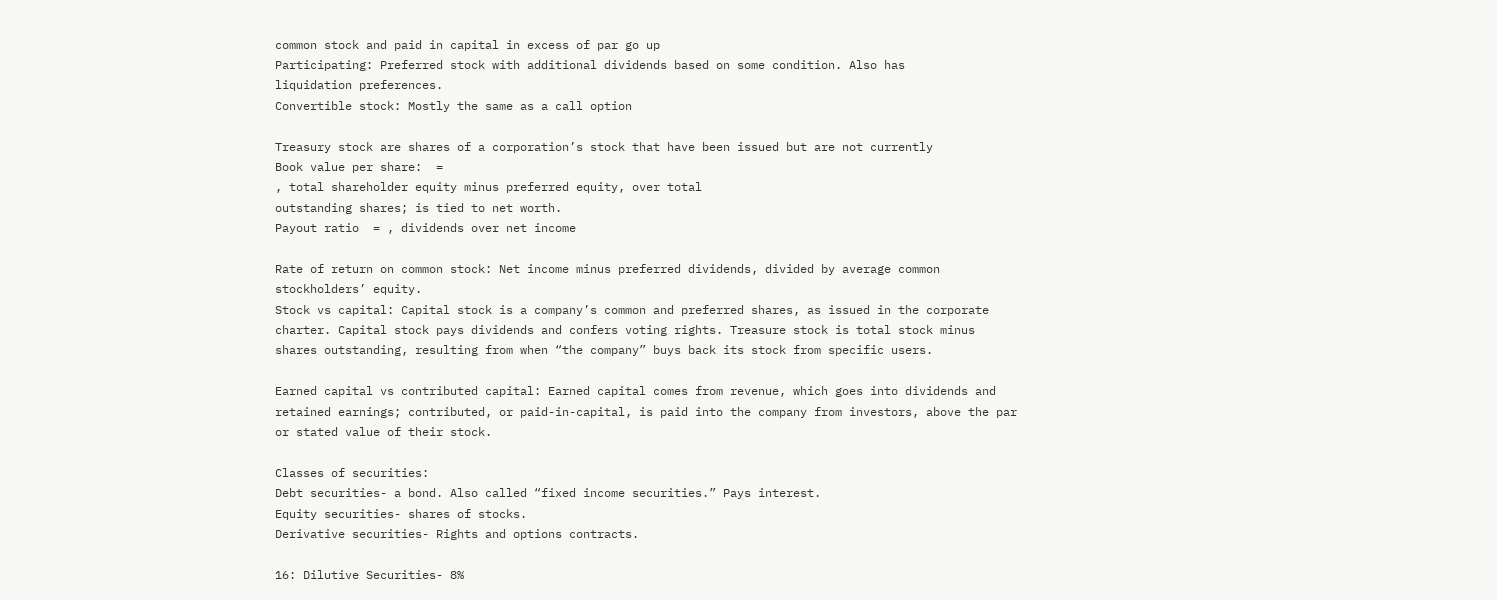common stock and paid in capital in excess of par go up
Participating: Preferred stock with additional dividends based on some condition. Also has
liquidation preferences.
Convertible stock: Mostly the same as a call option

Treasury stock are shares of a corporation’s stock that have been issued but are not currently
Book value per share:  =
, total shareholder equity minus preferred equity, over total
outstanding shares; is tied to net worth.
Payout ratio  = , dividends over net income

Rate of return on common stock: Net income minus preferred dividends, divided by average common
stockholders’ equity.
Stock vs capital: Capital stock is a company’s common and preferred shares, as issued in the corporate
charter. Capital stock pays dividends and confers voting rights. Treasure stock is total stock minus
shares outstanding, resulting from when “the company” buys back its stock from specific users.

Earned capital vs contributed capital: Earned capital comes from revenue, which goes into dividends and
retained earnings; contributed, or paid-in-capital, is paid into the company from investors, above the par
or stated value of their stock.

Classes of securities:
Debt securities- a bond. Also called “fixed income securities.” Pays interest.
Equity securities- shares of stocks.
Derivative securities- Rights and options contracts.

16: Dilutive Securities- 8%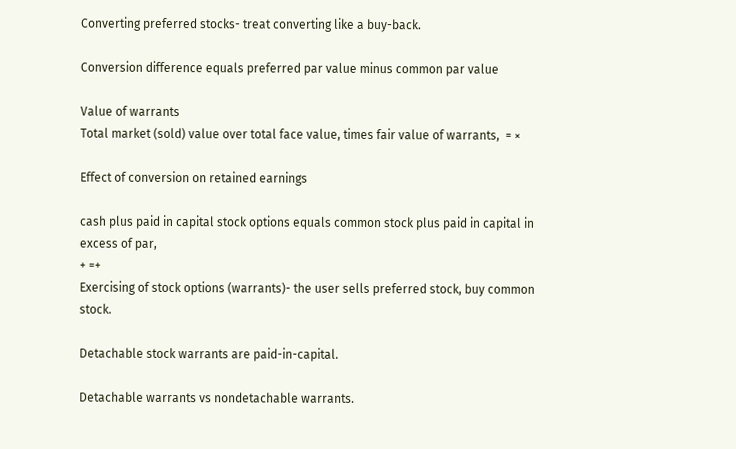Converting preferred stocks- treat converting like a buy-back.

Conversion difference equals preferred par value minus common par value

Value of warrants
Total market (sold) value over total face value, times fair value of warrants,  = ×

Effect of conversion on retained earnings

cash plus paid in capital stock options equals common stock plus paid in capital in excess of par,
+ =+
Exercising of stock options (warrants)- the user sells preferred stock, buy common stock.

Detachable stock warrants are paid-in-capital.

Detachable warrants vs nondetachable warrants.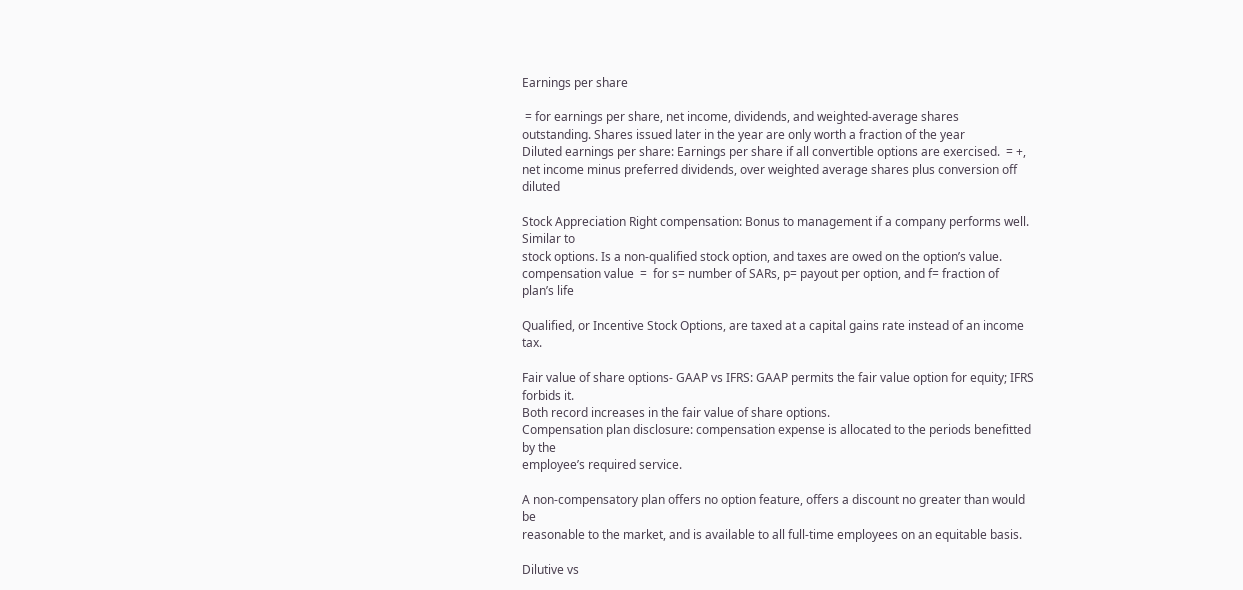Earnings per share

 = for earnings per share, net income, dividends, and weighted-average shares
outstanding. Shares issued later in the year are only worth a fraction of the year
Diluted earnings per share: Earnings per share if all convertible options are exercised.  = +,
net income minus preferred dividends, over weighted average shares plus conversion off diluted

Stock Appreciation Right compensation: Bonus to management if a company performs well. Similar to
stock options. Is a non-qualified stock option, and taxes are owed on the option’s value.
compensation value  =  for s= number of SARs, p= payout per option, and f= fraction of
plan’s life

Qualified, or Incentive Stock Options, are taxed at a capital gains rate instead of an income tax.

Fair value of share options- GAAP vs IFRS: GAAP permits the fair value option for equity; IFRS forbids it.
Both record increases in the fair value of share options.
Compensation plan disclosure: compensation expense is allocated to the periods benefitted by the
employee’s required service.

A non-compensatory plan offers no option feature, offers a discount no greater than would be
reasonable to the market, and is available to all full-time employees on an equitable basis.

Dilutive vs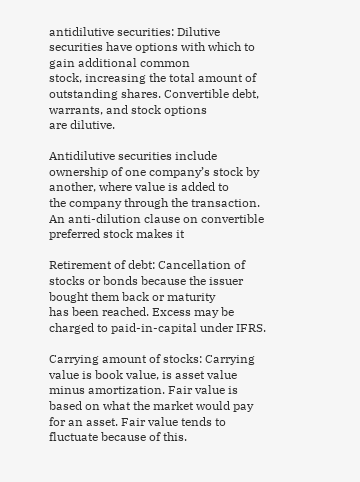antidilutive securities: Dilutive securities have options with which to gain additional common
stock, increasing the total amount of outstanding shares. Convertible debt, warrants, and stock options
are dilutive.

Antidilutive securities include ownership of one company’s stock by another, where value is added to
the company through the transaction. An anti-dilution clause on convertible preferred stock makes it

Retirement of debt: Cancellation of stocks or bonds because the issuer bought them back or maturity
has been reached. Excess may be charged to paid-in-capital under IFRS.

Carrying amount of stocks: Carrying value is book value, is asset value minus amortization. Fair value is
based on what the market would pay for an asset. Fair value tends to fluctuate because of this.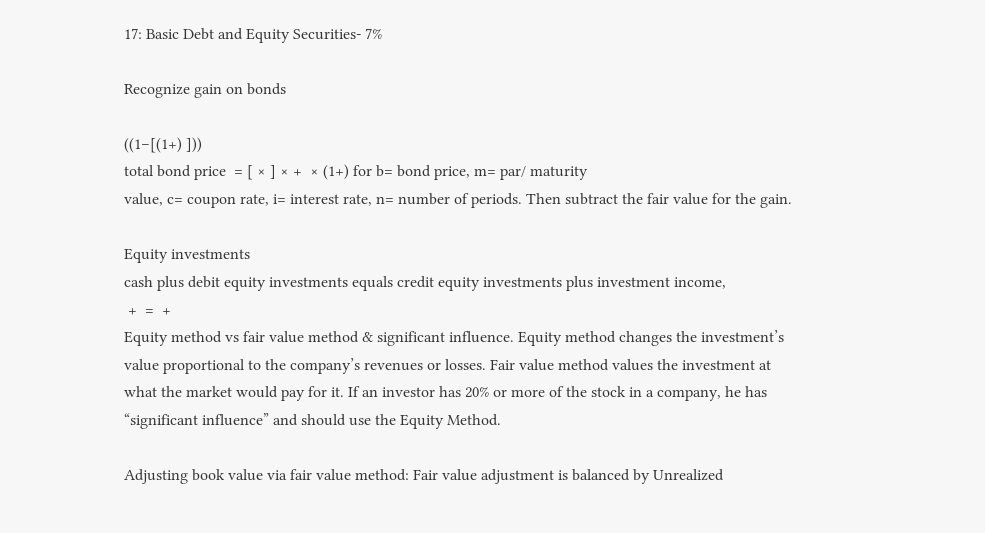17: Basic Debt and Equity Securities- 7%

Recognize gain on bonds

((1−[(1+) ]))
total bond price  = [ × ] × +  × (1+) for b= bond price, m= par/ maturity
value, c= coupon rate, i= interest rate, n= number of periods. Then subtract the fair value for the gain.

Equity investments
cash plus debit equity investments equals credit equity investments plus investment income,
 +  =  +
Equity method vs fair value method & significant influence. Equity method changes the investment’s
value proportional to the company’s revenues or losses. Fair value method values the investment at
what the market would pay for it. If an investor has 20% or more of the stock in a company, he has
“significant influence” and should use the Equity Method.

Adjusting book value via fair value method: Fair value adjustment is balanced by Unrealized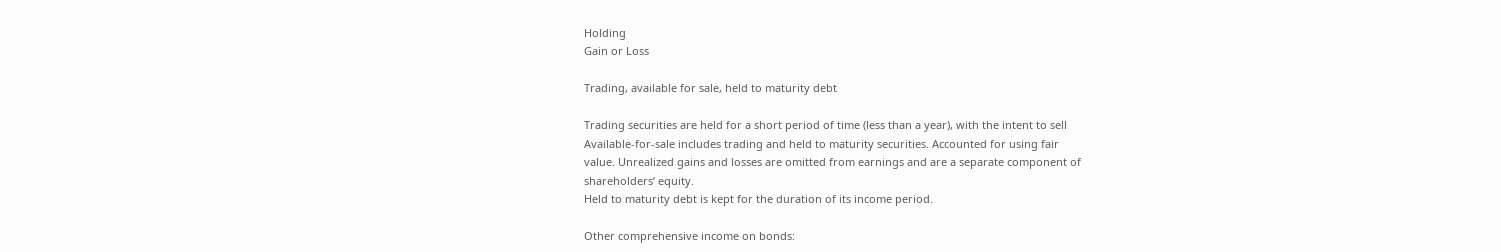Holding
Gain or Loss

Trading, available for sale, held to maturity debt

Trading securities are held for a short period of time (less than a year), with the intent to sell
Available-for-sale includes trading and held to maturity securities. Accounted for using fair
value. Unrealized gains and losses are omitted from earnings and are a separate component of
shareholders’ equity.
Held to maturity debt is kept for the duration of its income period.

Other comprehensive income on bonds: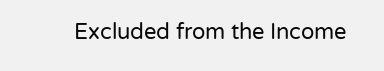Excluded from the Income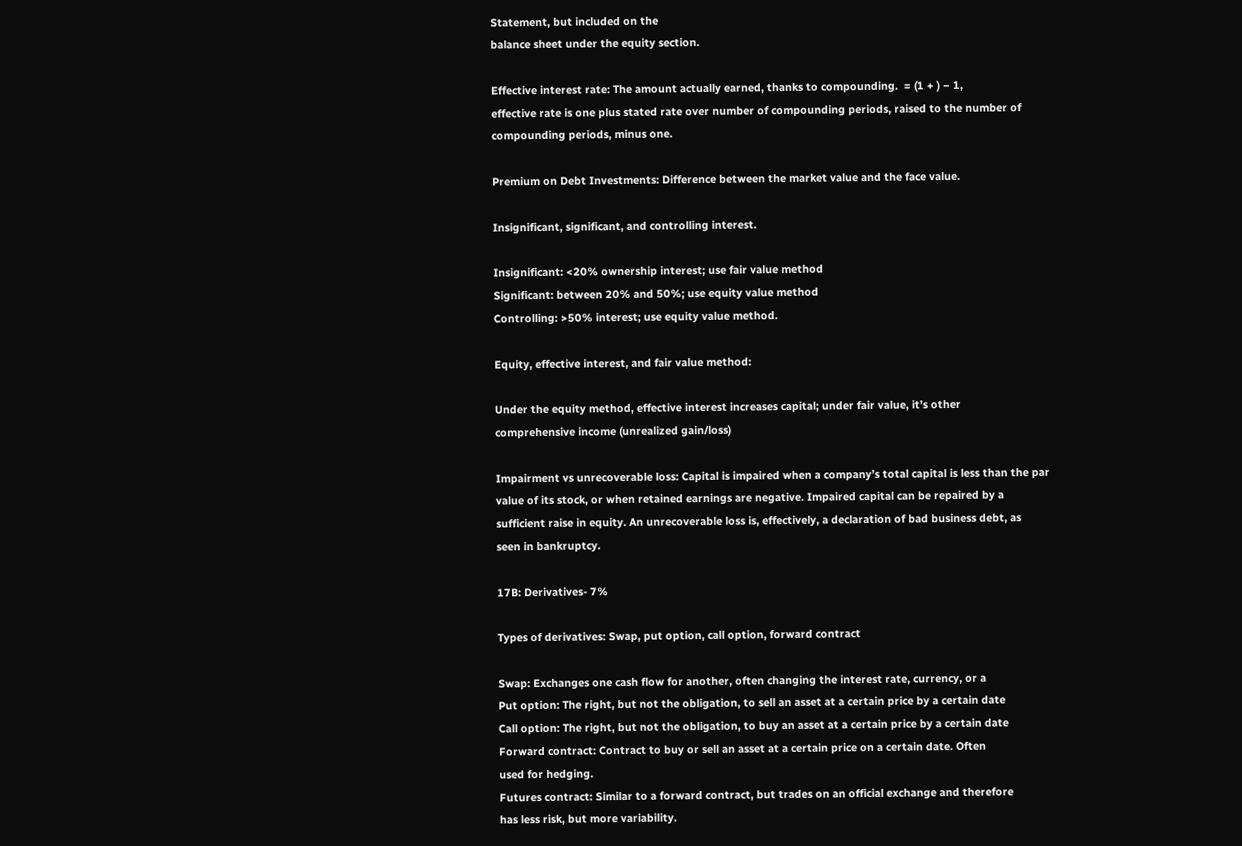Statement, but included on the
balance sheet under the equity section.

Effective interest rate: The amount actually earned, thanks to compounding.  = (1 + ) − 1,
effective rate is one plus stated rate over number of compounding periods, raised to the number of
compounding periods, minus one.

Premium on Debt Investments: Difference between the market value and the face value.

Insignificant, significant, and controlling interest.

Insignificant: <20% ownership interest; use fair value method
Significant: between 20% and 50%; use equity value method
Controlling: >50% interest; use equity value method.

Equity, effective interest, and fair value method:

Under the equity method, effective interest increases capital; under fair value, it’s other
comprehensive income (unrealized gain/loss)

Impairment vs unrecoverable loss: Capital is impaired when a company’s total capital is less than the par
value of its stock, or when retained earnings are negative. Impaired capital can be repaired by a
sufficient raise in equity. An unrecoverable loss is, effectively, a declaration of bad business debt, as
seen in bankruptcy.

17B: Derivatives- 7%

Types of derivatives: Swap, put option, call option, forward contract

Swap: Exchanges one cash flow for another, often changing the interest rate, currency, or a
Put option: The right, but not the obligation, to sell an asset at a certain price by a certain date
Call option: The right, but not the obligation, to buy an asset at a certain price by a certain date
Forward contract: Contract to buy or sell an asset at a certain price on a certain date. Often
used for hedging.
Futures contract: Similar to a forward contract, but trades on an official exchange and therefore
has less risk, but more variability.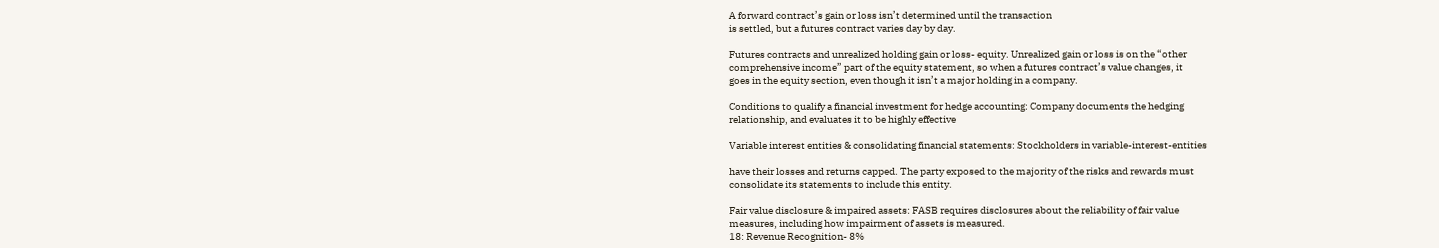A forward contract’s gain or loss isn’t determined until the transaction
is settled, but a futures contract varies day by day.

Futures contracts and unrealized holding gain or loss- equity. Unrealized gain or loss is on the “other
comprehensive income” part of the equity statement, so when a futures contract’s value changes, it
goes in the equity section, even though it isn’t a major holding in a company.

Conditions to qualify a financial investment for hedge accounting: Company documents the hedging
relationship, and evaluates it to be highly effective

Variable interest entities & consolidating financial statements: Stockholders in variable-interest-entities

have their losses and returns capped. The party exposed to the majority of the risks and rewards must
consolidate its statements to include this entity.

Fair value disclosure & impaired assets: FASB requires disclosures about the reliability of fair value
measures, including how impairment of assets is measured.
18: Revenue Recognition- 8%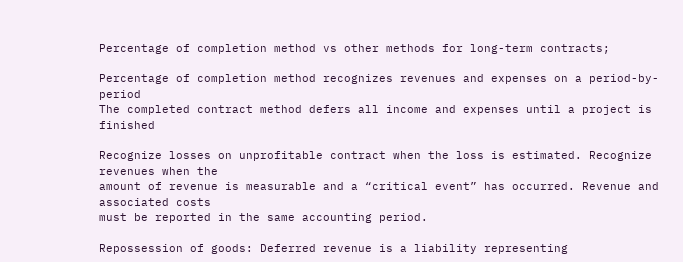Percentage of completion method vs other methods for long-term contracts;

Percentage of completion method recognizes revenues and expenses on a period-by-period
The completed contract method defers all income and expenses until a project is finished

Recognize losses on unprofitable contract when the loss is estimated. Recognize revenues when the
amount of revenue is measurable and a “critical event” has occurred. Revenue and associated costs
must be reported in the same accounting period.

Repossession of goods: Deferred revenue is a liability representing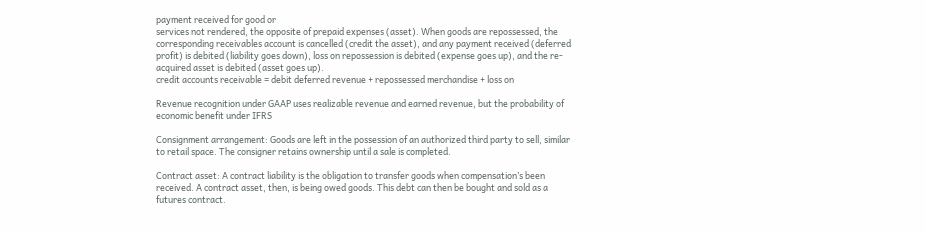payment received for good or
services not rendered, the opposite of prepaid expenses (asset). When goods are repossessed, the
corresponding receivables account is cancelled (credit the asset), and any payment received (deferred
profit) is debited (liability goes down), loss on repossession is debited (expense goes up), and the re-
acquired asset is debited (asset goes up).
credit accounts receivable = debit deferred revenue + repossessed merchandise + loss on

Revenue recognition under GAAP uses realizable revenue and earned revenue, but the probability of
economic benefit under IFRS

Consignment arrangement: Goods are left in the possession of an authorized third party to sell, similar
to retail space. The consigner retains ownership until a sale is completed.

Contract asset: A contract liability is the obligation to transfer goods when compensation’s been
received. A contract asset, then, is being owed goods. This debt can then be bought and sold as a
futures contract.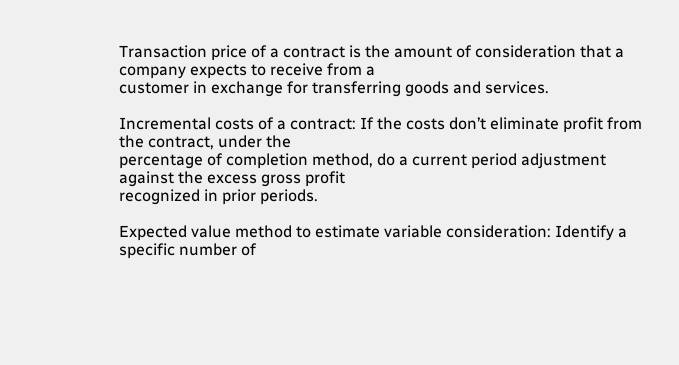Transaction price of a contract is the amount of consideration that a company expects to receive from a
customer in exchange for transferring goods and services.

Incremental costs of a contract: If the costs don’t eliminate profit from the contract, under the
percentage of completion method, do a current period adjustment against the excess gross profit
recognized in prior periods.

Expected value method to estimate variable consideration: Identify a specific number of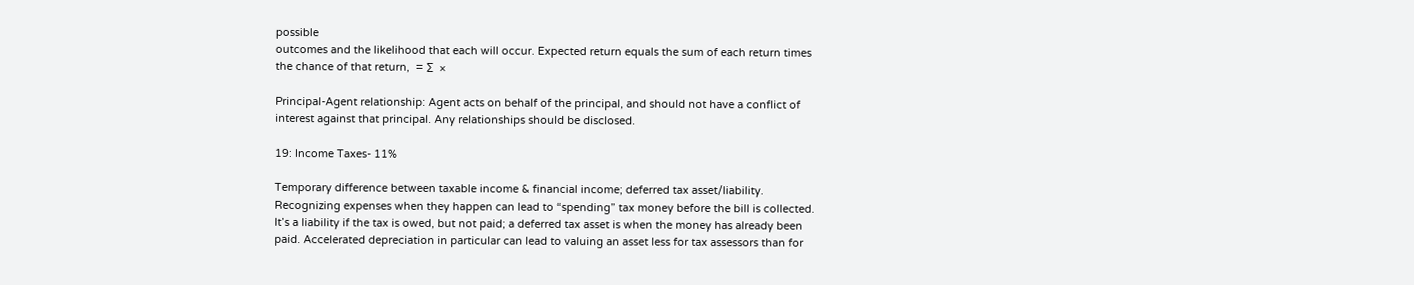possible
outcomes and the likelihood that each will occur. Expected return equals the sum of each return times
the chance of that return,  = ∑  ×

Principal-Agent relationship: Agent acts on behalf of the principal, and should not have a conflict of
interest against that principal. Any relationships should be disclosed.

19: Income Taxes- 11%

Temporary difference between taxable income & financial income; deferred tax asset/liability.
Recognizing expenses when they happen can lead to “spending” tax money before the bill is collected.
It’s a liability if the tax is owed, but not paid; a deferred tax asset is when the money has already been
paid. Accelerated depreciation in particular can lead to valuing an asset less for tax assessors than for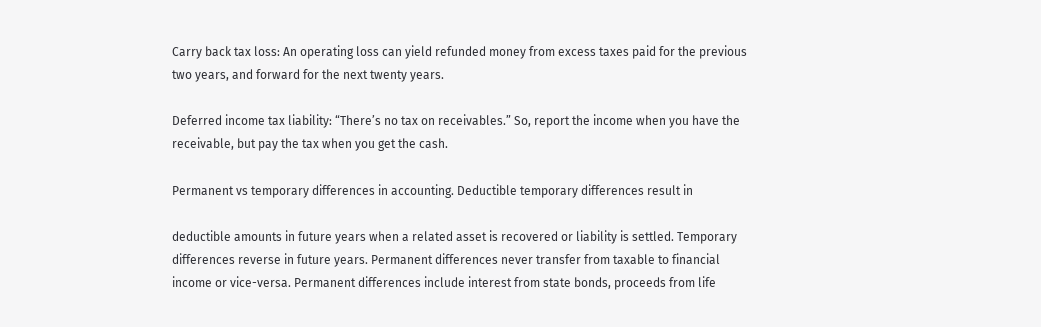Carry back tax loss: An operating loss can yield refunded money from excess taxes paid for the previous
two years, and forward for the next twenty years.

Deferred income tax liability: “There’s no tax on receivables.” So, report the income when you have the
receivable, but pay the tax when you get the cash.

Permanent vs temporary differences in accounting. Deductible temporary differences result in

deductible amounts in future years when a related asset is recovered or liability is settled. Temporary
differences reverse in future years. Permanent differences never transfer from taxable to financial
income or vice-versa. Permanent differences include interest from state bonds, proceeds from life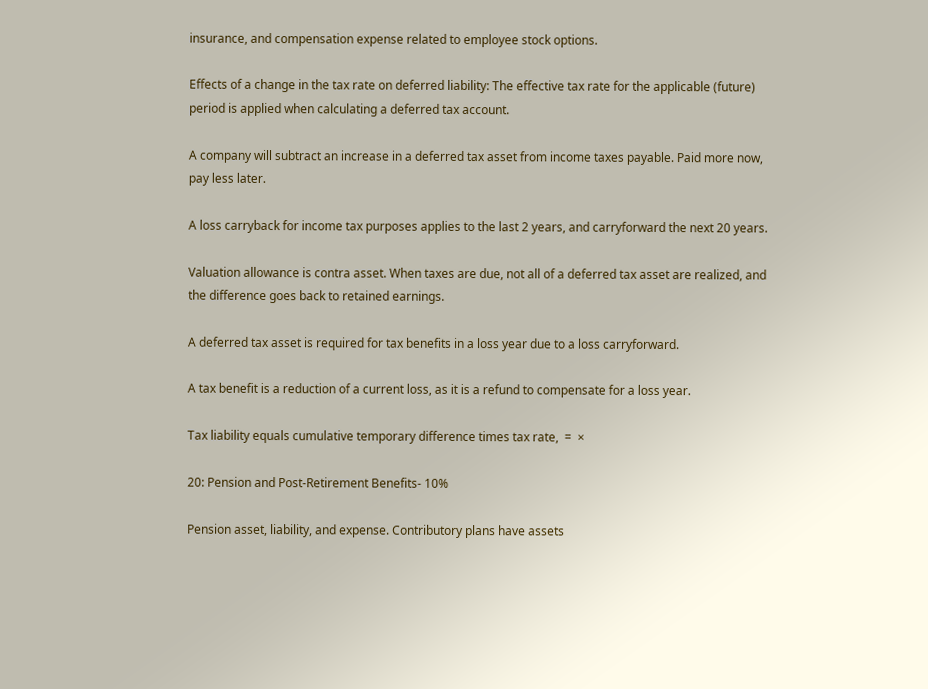insurance, and compensation expense related to employee stock options.

Effects of a change in the tax rate on deferred liability: The effective tax rate for the applicable (future)
period is applied when calculating a deferred tax account.

A company will subtract an increase in a deferred tax asset from income taxes payable. Paid more now,
pay less later.

A loss carryback for income tax purposes applies to the last 2 years, and carryforward the next 20 years.

Valuation allowance is contra asset. When taxes are due, not all of a deferred tax asset are realized, and
the difference goes back to retained earnings.

A deferred tax asset is required for tax benefits in a loss year due to a loss carryforward.

A tax benefit is a reduction of a current loss, as it is a refund to compensate for a loss year.

Tax liability equals cumulative temporary difference times tax rate,  =  ×

20: Pension and Post-Retirement Benefits- 10%

Pension asset, liability, and expense. Contributory plans have assets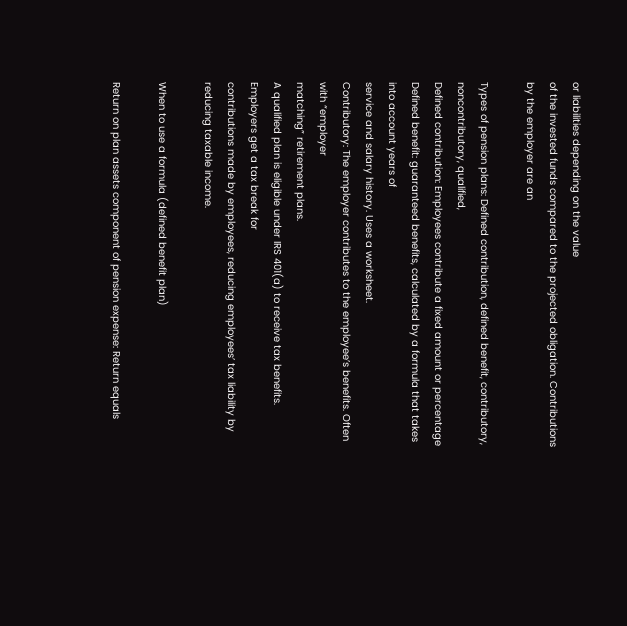or liabilities depending on the value
of the invested funds compared to the projected obligation. Contributions by the employer are an

Types of pension plans: Defined contribution, defined benefit, contributory, noncontributory, qualified,
Defined contribution: Employees contribute a fixed amount or percentage
Defined benefit: guaranteed benefits, calculated by a formula that takes into account years of
service and salary history. Uses a worksheet.
Contributory: The employer contributes to the employee’s benefits. Often with “employer
matching” retirement plans.
A qualified plan is eligible under IRS 401(a) to receive tax benefits. Employers get a tax break for
contributions made by employees, reducing employees’ tax liability by reducing taxable income.

When to use a formula (defined benefit plan)

Return on plan assets component of pension expense: Return equals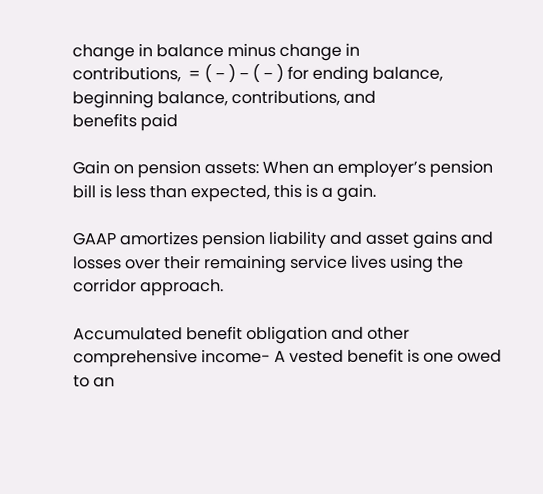change in balance minus change in
contributions,  = ( − ) − ( − ) for ending balance, beginning balance, contributions, and
benefits paid

Gain on pension assets: When an employer’s pension bill is less than expected, this is a gain.

GAAP amortizes pension liability and asset gains and losses over their remaining service lives using the
corridor approach.

Accumulated benefit obligation and other comprehensive income- A vested benefit is one owed to an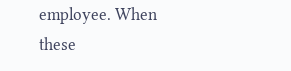employee. When these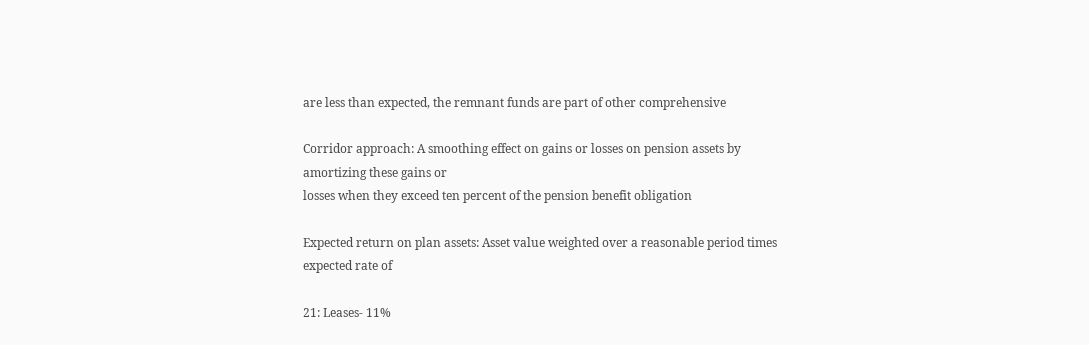are less than expected, the remnant funds are part of other comprehensive

Corridor approach: A smoothing effect on gains or losses on pension assets by amortizing these gains or
losses when they exceed ten percent of the pension benefit obligation

Expected return on plan assets: Asset value weighted over a reasonable period times expected rate of

21: Leases- 11%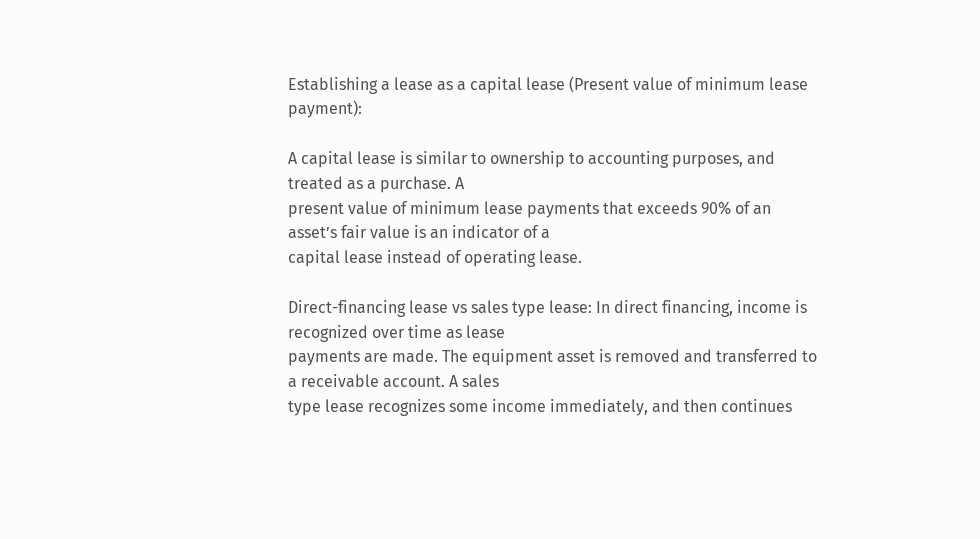Establishing a lease as a capital lease (Present value of minimum lease payment):

A capital lease is similar to ownership to accounting purposes, and treated as a purchase. A
present value of minimum lease payments that exceeds 90% of an asset’s fair value is an indicator of a
capital lease instead of operating lease.

Direct-financing lease vs sales type lease: In direct financing, income is recognized over time as lease
payments are made. The equipment asset is removed and transferred to a receivable account. A sales
type lease recognizes some income immediately, and then continues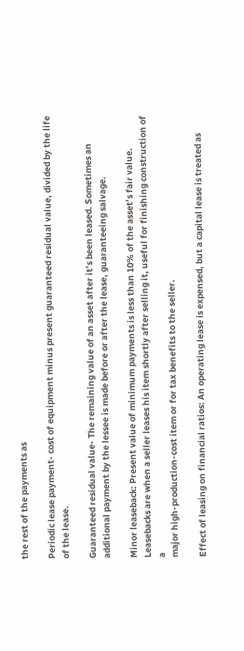the rest of the payments as

Periodic lease payment- cost of equipment minus present guaranteed residual value, divided by the life
of the lease.

Guaranteed residual value- The remaining value of an asset after it’s been leased. Sometimes an
additional payment by the lessee is made before or after the lease, guaranteeing salvage.

Minor leaseback: Present value of minimum payments is less than 10% of the asset’s fair value.
Leasebacks are when a seller leases his item shortly after selling it, useful for finishing construction of a
major high-production-cost item or for tax benefits to the seller.

Effect of leasing on financial ratios: An operating lease is expensed, but a capital lease is treated as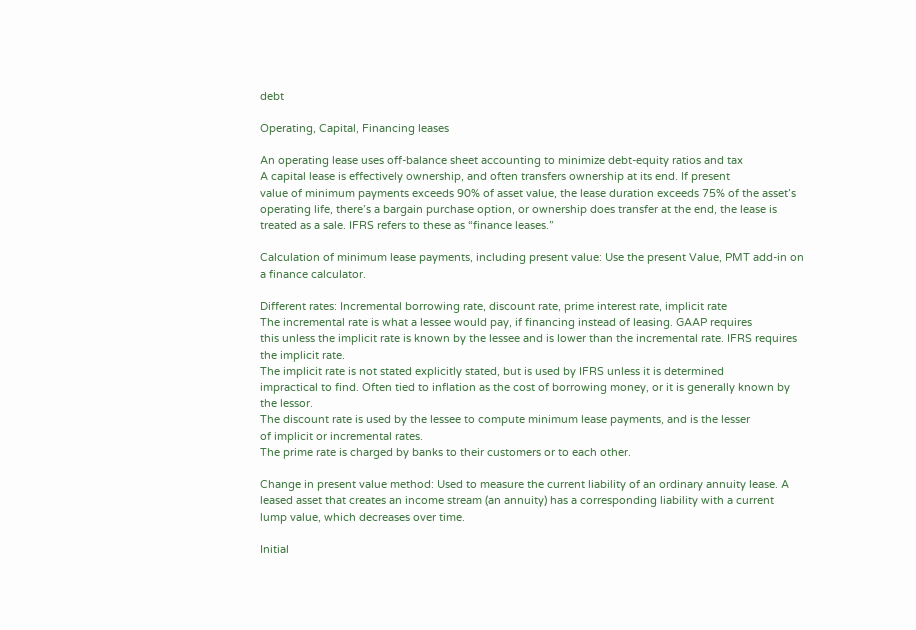debt

Operating, Capital, Financing leases

An operating lease uses off-balance sheet accounting to minimize debt-equity ratios and tax
A capital lease is effectively ownership, and often transfers ownership at its end. If present
value of minimum payments exceeds 90% of asset value, the lease duration exceeds 75% of the asset’s
operating life, there’s a bargain purchase option, or ownership does transfer at the end, the lease is
treated as a sale. IFRS refers to these as “finance leases.”

Calculation of minimum lease payments, including present value: Use the present Value, PMT add-in on
a finance calculator.

Different rates: Incremental borrowing rate, discount rate, prime interest rate, implicit rate
The incremental rate is what a lessee would pay, if financing instead of leasing. GAAP requires
this unless the implicit rate is known by the lessee and is lower than the incremental rate. IFRS requires
the implicit rate.
The implicit rate is not stated explicitly stated, but is used by IFRS unless it is determined
impractical to find. Often tied to inflation as the cost of borrowing money, or it is generally known by
the lessor.
The discount rate is used by the lessee to compute minimum lease payments, and is the lesser
of implicit or incremental rates.
The prime rate is charged by banks to their customers or to each other.

Change in present value method: Used to measure the current liability of an ordinary annuity lease. A
leased asset that creates an income stream (an annuity) has a corresponding liability with a current
lump value, which decreases over time.

Initial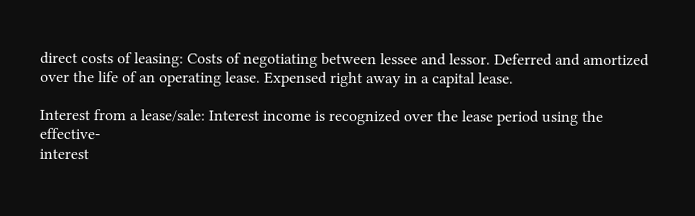direct costs of leasing: Costs of negotiating between lessee and lessor. Deferred and amortized
over the life of an operating lease. Expensed right away in a capital lease.

Interest from a lease/sale: Interest income is recognized over the lease period using the effective-
interest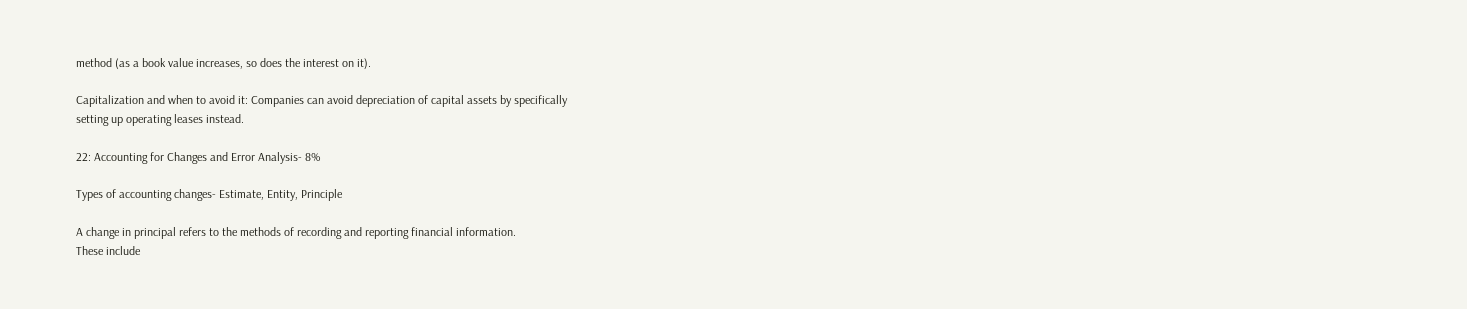method (as a book value increases, so does the interest on it).

Capitalization and when to avoid it: Companies can avoid depreciation of capital assets by specifically
setting up operating leases instead.

22: Accounting for Changes and Error Analysis- 8%

Types of accounting changes- Estimate, Entity, Principle

A change in principal refers to the methods of recording and reporting financial information.
These include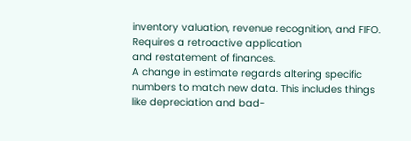inventory valuation, revenue recognition, and FIFO. Requires a retroactive application
and restatement of finances.
A change in estimate regards altering specific numbers to match new data. This includes things
like depreciation and bad-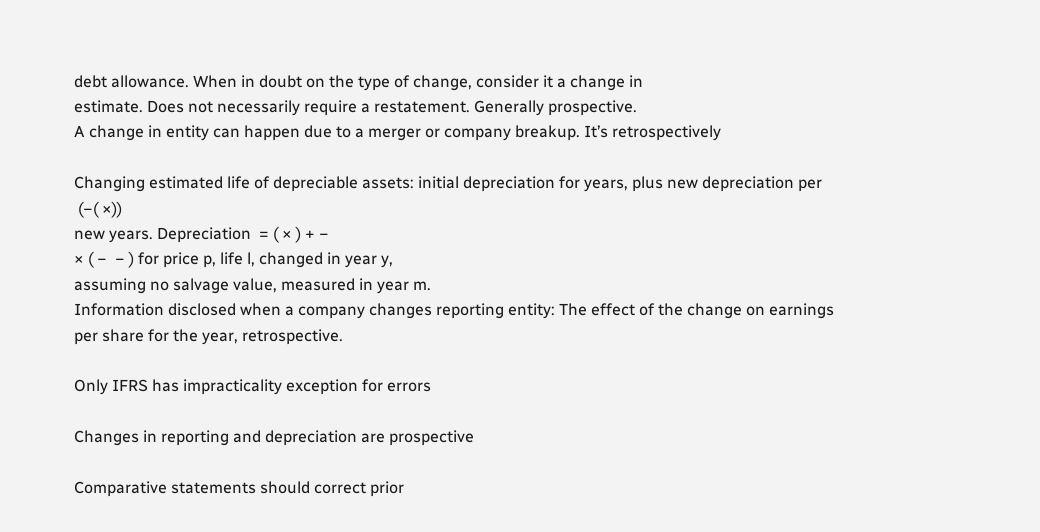debt allowance. When in doubt on the type of change, consider it a change in
estimate. Does not necessarily require a restatement. Generally prospective.
A change in entity can happen due to a merger or company breakup. It’s retrospectively

Changing estimated life of depreciable assets: initial depreciation for years, plus new depreciation per
 (−( ×))
new years. Depreciation  = ( × ) + −
× ( −  − ) for price p, life l, changed in year y,
assuming no salvage value, measured in year m.
Information disclosed when a company changes reporting entity: The effect of the change on earnings
per share for the year, retrospective.

Only IFRS has impracticality exception for errors

Changes in reporting and depreciation are prospective

Comparative statements should correct prior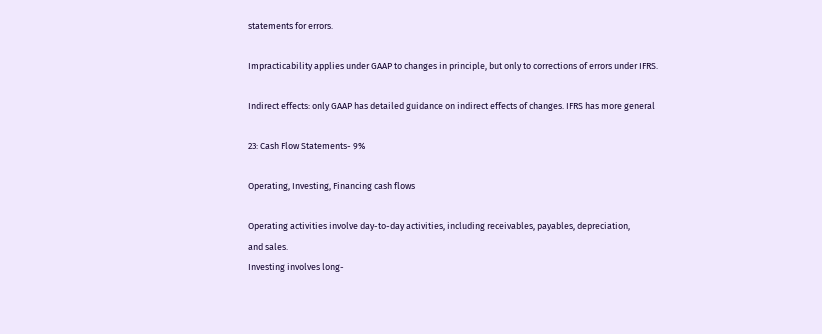statements for errors.

Impracticability applies under GAAP to changes in principle, but only to corrections of errors under IFRS.

Indirect effects: only GAAP has detailed guidance on indirect effects of changes. IFRS has more general

23: Cash Flow Statements- 9%

Operating, Investing, Financing cash flows

Operating activities involve day-to-day activities, including receivables, payables, depreciation,
and sales.
Investing involves long-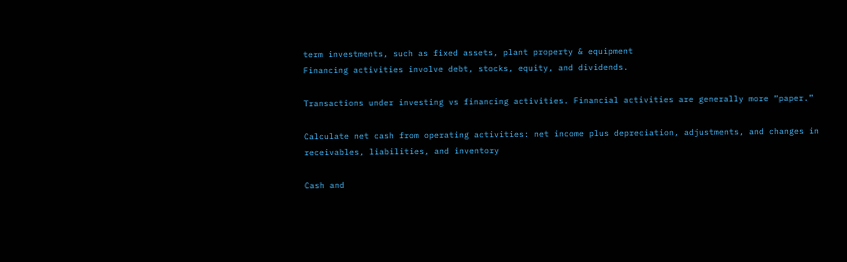term investments, such as fixed assets, plant property & equipment
Financing activities involve debt, stocks, equity, and dividends.

Transactions under investing vs financing activities. Financial activities are generally more “paper.”

Calculate net cash from operating activities: net income plus depreciation, adjustments, and changes in
receivables, liabilities, and inventory

Cash and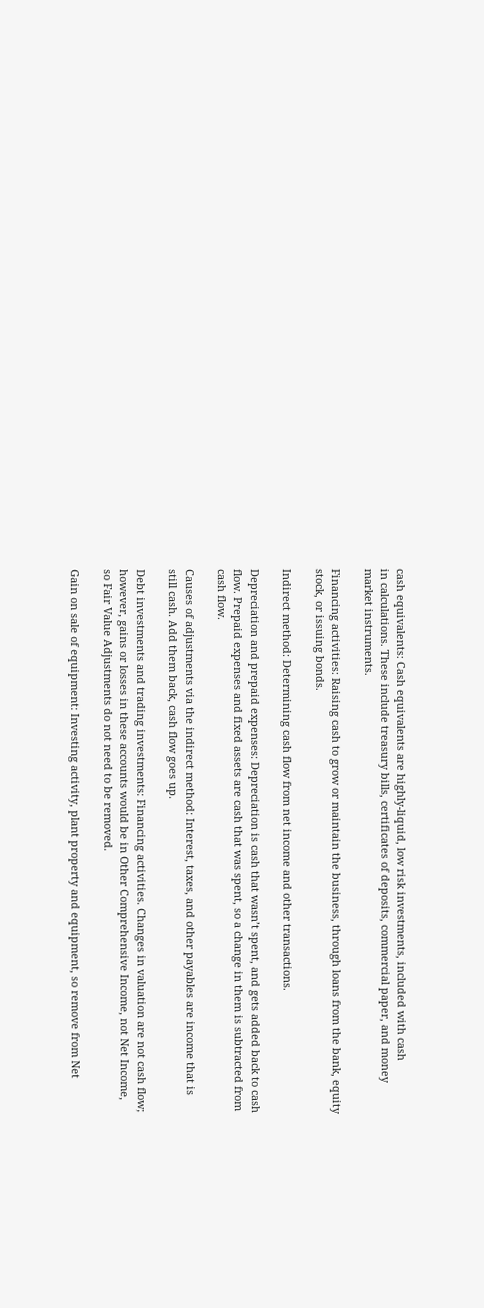cash equivalents: Cash equivalents are highly-liquid, low risk investments, included with cash
in calculations. These include treasury bills, certificates of deposits, commercial paper, and money
market instruments.

Financing activities: Raising cash to grow or maintain the business, through loans from the bank, equity
stock, or issuing bonds.

Indirect method: Determining cash flow from net income and other transactions.

Depreciation and prepaid expenses: Depreciation is cash that wasn’t spent, and gets added back to cash
flow. Prepaid expenses and fixed assets are cash that was spent, so a change in them is subtracted from
cash flow.

Causes of adjustments via the indirect method: Interest, taxes, and other payables are income that is
still cash. Add them back, cash flow goes up.

Debt investments and trading investments: Financing activities. Changes in valuation are not cash flow;
however, gains or losses in these accounts would be in Other Comprehensive Income, not Net Income,
so Fair Value Adjustments do not need to be removed.

Gain on sale of equipment: Investing activity, plant property and equipment, so remove from Net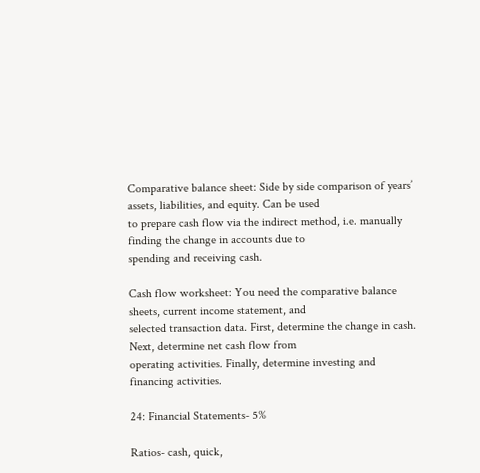Comparative balance sheet: Side by side comparison of years’ assets, liabilities, and equity. Can be used
to prepare cash flow via the indirect method, i.e. manually finding the change in accounts due to
spending and receiving cash.

Cash flow worksheet: You need the comparative balance sheets, current income statement, and
selected transaction data. First, determine the change in cash. Next, determine net cash flow from
operating activities. Finally, determine investing and financing activities.

24: Financial Statements- 5%

Ratios- cash, quick,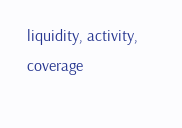liquidity, activity, coverage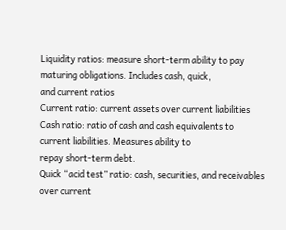Liquidity ratios: measure short-term ability to pay maturing obligations. Includes cash, quick,
and current ratios
Current ratio: current assets over current liabilities
Cash ratio: ratio of cash and cash equivalents to current liabilities. Measures ability to
repay short-term debt.
Quick “acid test” ratio: cash, securities, and receivables over current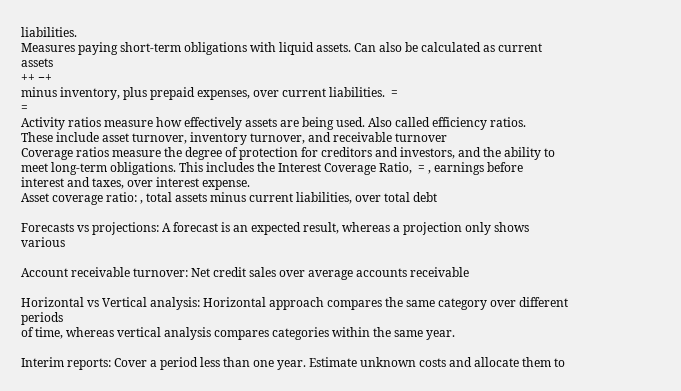liabilities.
Measures paying short-term obligations with liquid assets. Can also be calculated as current assets
++ −+
minus inventory, plus prepaid expenses, over current liabilities.  =
=
Activity ratios measure how effectively assets are being used. Also called efficiency ratios.
These include asset turnover, inventory turnover, and receivable turnover
Coverage ratios measure the degree of protection for creditors and investors, and the ability to
meet long-term obligations. This includes the Interest Coverage Ratio,  = , earnings before
interest and taxes, over interest expense.
Asset coverage ratio: , total assets minus current liabilities, over total debt

Forecasts vs projections: A forecast is an expected result, whereas a projection only shows various

Account receivable turnover: Net credit sales over average accounts receivable

Horizontal vs Vertical analysis: Horizontal approach compares the same category over different periods
of time, whereas vertical analysis compares categories within the same year.

Interim reports: Cover a period less than one year. Estimate unknown costs and allocate them to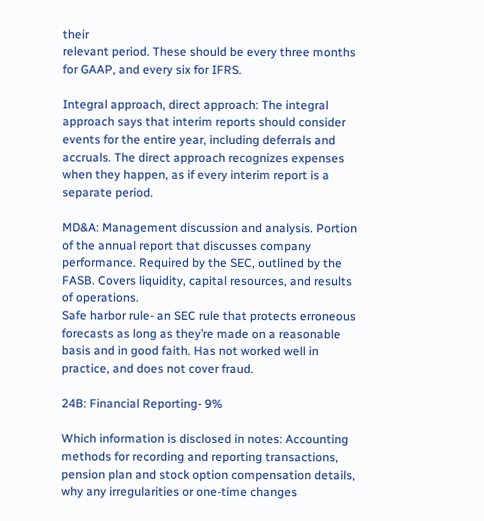their
relevant period. These should be every three months for GAAP, and every six for IFRS.

Integral approach, direct approach: The integral approach says that interim reports should consider
events for the entire year, including deferrals and accruals. The direct approach recognizes expenses
when they happen, as if every interim report is a separate period.

MD&A: Management discussion and analysis. Portion of the annual report that discusses company
performance. Required by the SEC, outlined by the FASB. Covers liquidity, capital resources, and results
of operations.
Safe harbor rule- an SEC rule that protects erroneous forecasts as long as they’re made on a reasonable
basis and in good faith. Has not worked well in practice, and does not cover fraud.

24B: Financial Reporting- 9%

Which information is disclosed in notes: Accounting methods for recording and reporting transactions,
pension plan and stock option compensation details, why any irregularities or one-time changes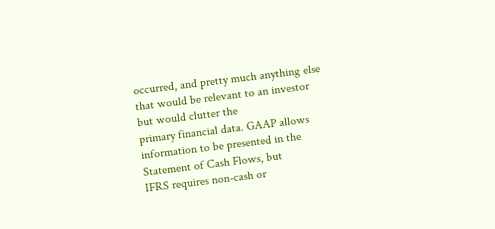occurred, and pretty much anything else that would be relevant to an investor but would clutter the
primary financial data. GAAP allows information to be presented in the Statement of Cash Flows, but
IFRS requires non-cash or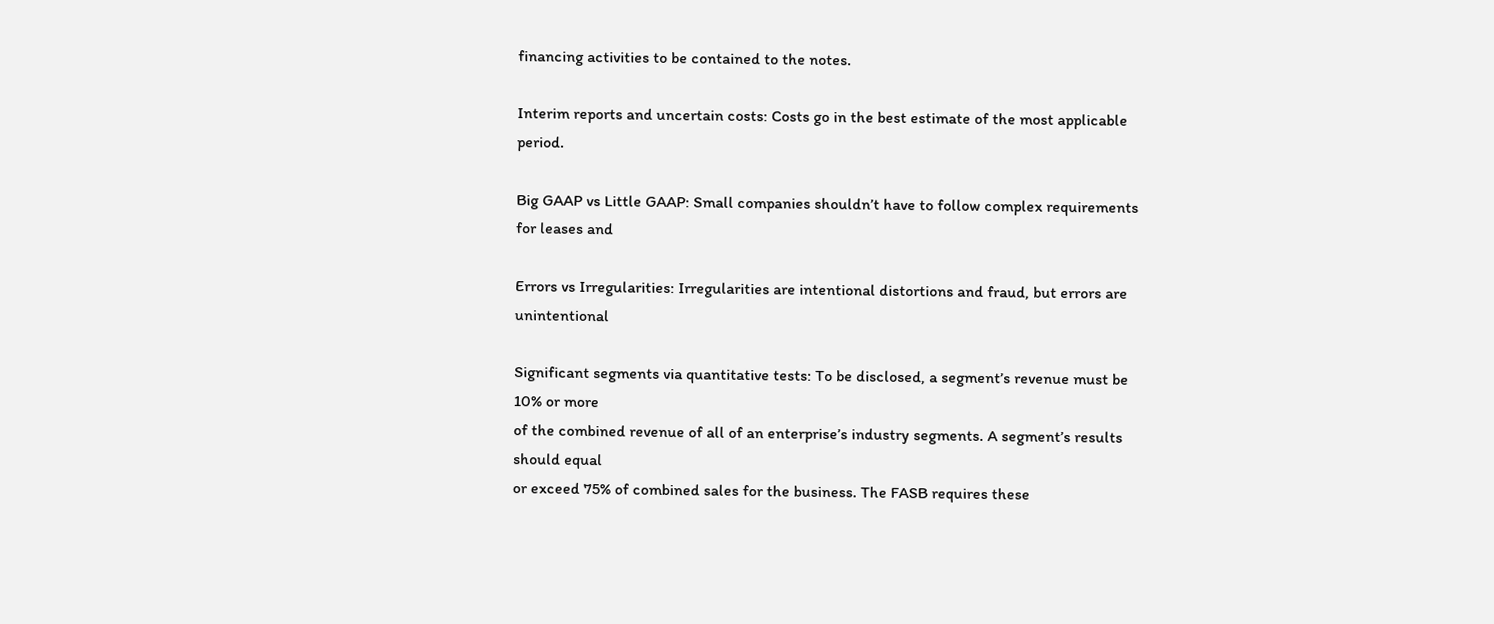financing activities to be contained to the notes.

Interim reports and uncertain costs: Costs go in the best estimate of the most applicable period.

Big GAAP vs Little GAAP: Small companies shouldn’t have to follow complex requirements for leases and

Errors vs Irregularities: Irregularities are intentional distortions and fraud, but errors are unintentional

Significant segments via quantitative tests: To be disclosed, a segment’s revenue must be 10% or more
of the combined revenue of all of an enterprise’s industry segments. A segment’s results should equal
or exceed 75% of combined sales for the business. The FASB requires these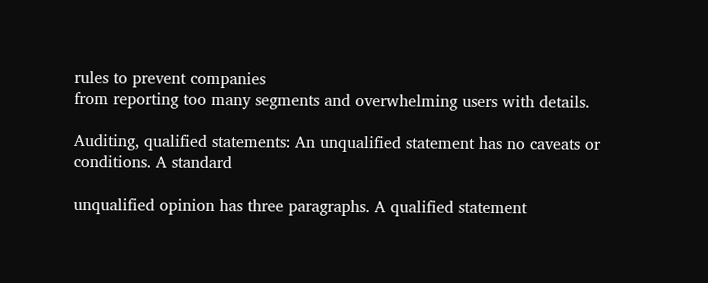rules to prevent companies
from reporting too many segments and overwhelming users with details.

Auditing, qualified statements: An unqualified statement has no caveats or conditions. A standard

unqualified opinion has three paragraphs. A qualified statement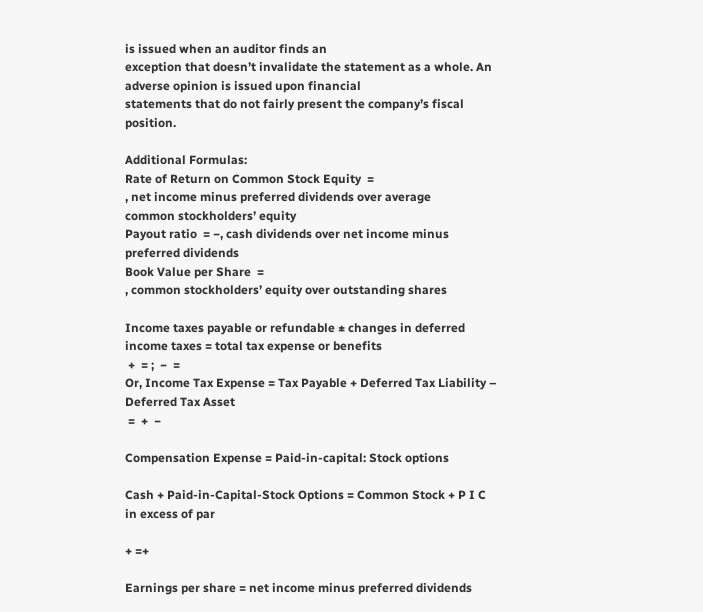is issued when an auditor finds an
exception that doesn’t invalidate the statement as a whole. An adverse opinion is issued upon financial
statements that do not fairly present the company’s fiscal position.

Additional Formulas:
Rate of Return on Common Stock Equity  =
, net income minus preferred dividends over average
common stockholders’ equity
Payout ratio  = −, cash dividends over net income minus preferred dividends
Book Value per Share  =
, common stockholders’ equity over outstanding shares

Income taxes payable or refundable ± changes in deferred income taxes = total tax expense or benefits
 +  = ;  −  =
Or, Income Tax Expense = Tax Payable + Deferred Tax Liability – Deferred Tax Asset
 =  +  −

Compensation Expense = Paid-in-capital: Stock options

Cash + Paid-in-Capital-Stock Options = Common Stock + P I C in excess of par

+ =+

Earnings per share = net income minus preferred dividends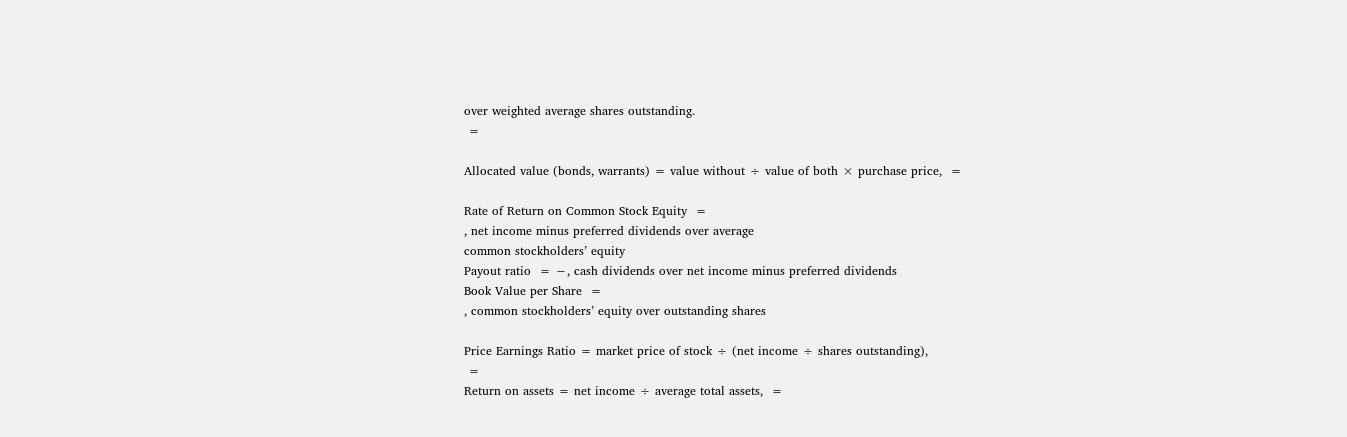over weighted average shares outstanding.
 =

Allocated value (bonds, warrants) = value without ÷ value of both × purchase price,  =

Rate of Return on Common Stock Equity  =
, net income minus preferred dividends over average
common stockholders’ equity
Payout ratio  = −, cash dividends over net income minus preferred dividends
Book Value per Share  =
, common stockholders’ equity over outstanding shares

Price Earnings Ratio = market price of stock ÷ (net income ÷ shares outstanding),
 =
Return on assets = net income ÷ average total assets,  =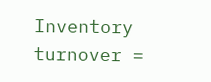Inventory turnover =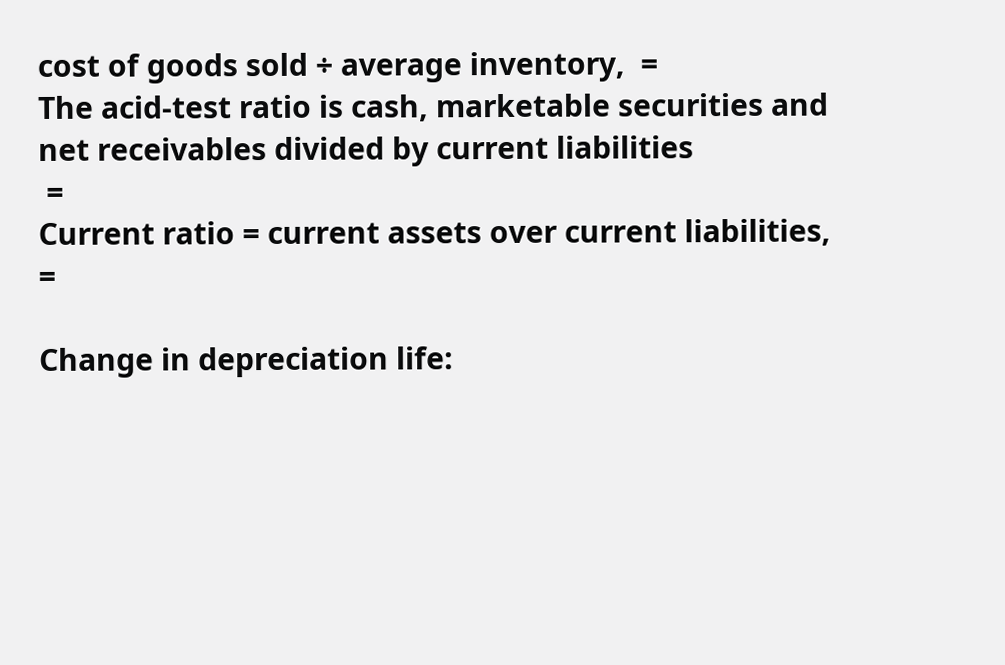cost of goods sold ÷ average inventory,  =
The acid-test ratio is cash, marketable securities and net receivables divided by current liabilities
 =
Current ratio = current assets over current liabilities,  =

Change in depreciation life: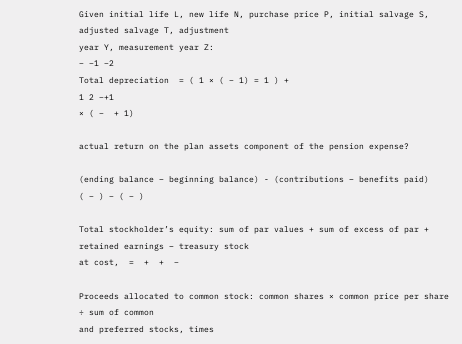Given initial life L, new life N, purchase price P, initial salvage S, adjusted salvage T, adjustment
year Y, measurement year Z:
− −1 −2
Total depreciation  = ( 1 × ( − 1) = 1 ) +
1 2 −+1
× ( −  + 1)

actual return on the plan assets component of the pension expense?

(ending balance – beginning balance) - (contributions – benefits paid)
( − ) − ( − )

Total stockholder’s equity: sum of par values + sum of excess of par + retained earnings – treasury stock
at cost,  =  +  +  −

Proceeds allocated to common stock: common shares × common price per share ÷ sum of common
and preferred stocks, times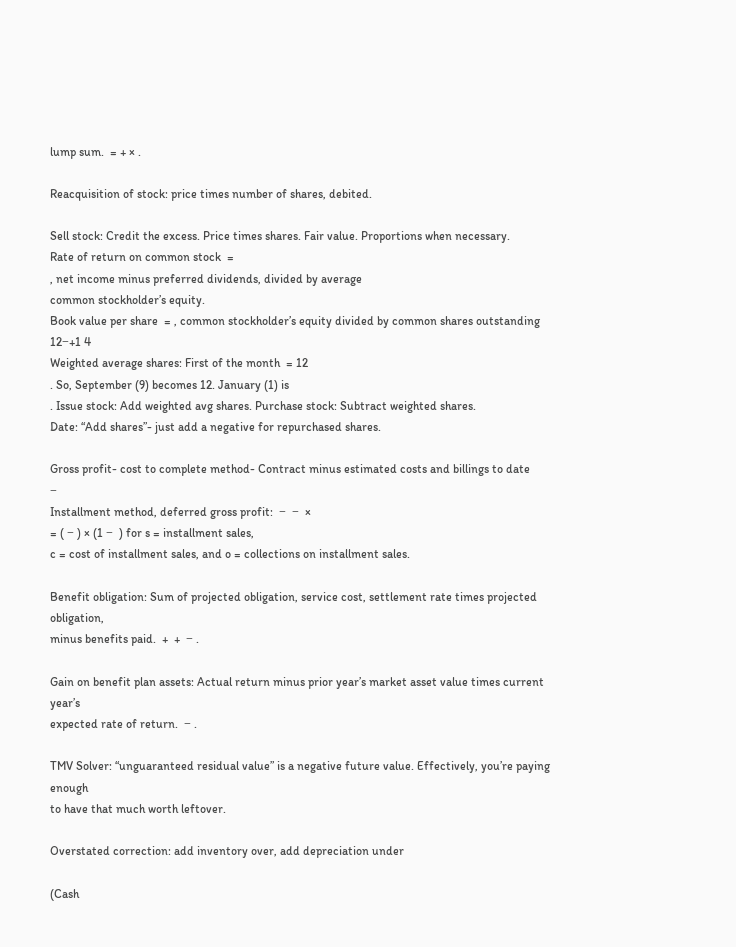lump sum.  = + × .

Reacquisition of stock: price times number of shares, debited.

Sell stock: Credit the excess. Price times shares. Fair value. Proportions when necessary.
Rate of return on common stock  =
, net income minus preferred dividends, divided by average
common stockholder’s equity.
Book value per share  = , common stockholder’s equity divided by common shares outstanding
12−+1 4
Weighted average shares: First of the month  = 12
. So, September (9) becomes 12. January (1) is
. Issue stock: Add weighted avg shares. Purchase stock: Subtract weighted shares.
Date: “Add shares”- just add a negative for repurchased shares.

Gross profit- cost to complete method- Contract minus estimated costs and billings to date
−
Installment method, deferred gross profit:  −  −  ×
= ( − ) × (1 −  ) for s = installment sales,
c = cost of installment sales, and o = collections on installment sales.

Benefit obligation: Sum of projected obligation, service cost, settlement rate times projected obligation,
minus benefits paid.  +  +  − .

Gain on benefit plan assets: Actual return minus prior year’s market asset value times current year’s
expected rate of return.  − .

TMV Solver: “unguaranteed residual value” is a negative future value. Effectively, you’re paying enough
to have that much worth leftover.

Overstated correction: add inventory over, add depreciation under

(Cash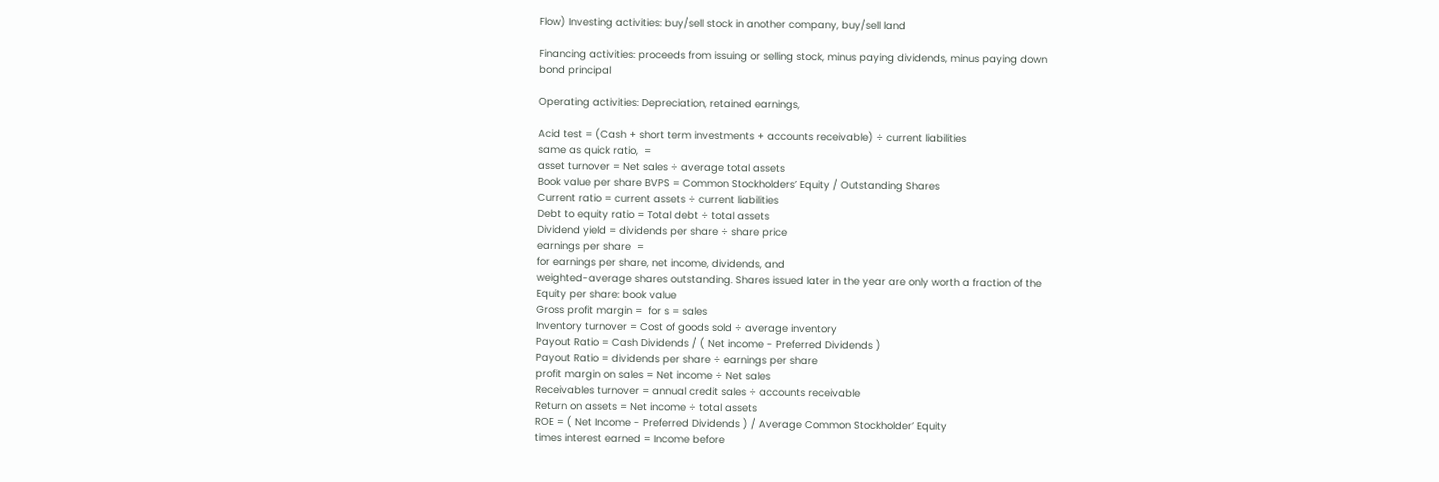Flow) Investing activities: buy/sell stock in another company, buy/sell land

Financing activities: proceeds from issuing or selling stock, minus paying dividends, minus paying down
bond principal

Operating activities: Depreciation, retained earnings,

Acid test = (Cash + short term investments + accounts receivable) ÷ current liabilities
same as quick ratio,  =
asset turnover = Net sales ÷ average total assets
Book value per share BVPS = Common Stockholders’ Equity / Outstanding Shares
Current ratio = current assets ÷ current liabilities
Debt to equity ratio = Total debt ÷ total assets
Dividend yield = dividends per share ÷ share price
earnings per share  =
for earnings per share, net income, dividends, and
weighted-average shares outstanding. Shares issued later in the year are only worth a fraction of the
Equity per share: book value
Gross profit margin =  for s = sales
Inventory turnover = Cost of goods sold ÷ average inventory
Payout Ratio = Cash Dividends / ( Net income - Preferred Dividends )
Payout Ratio = dividends per share ÷ earnings per share
profit margin on sales = Net income ÷ Net sales
Receivables turnover = annual credit sales ÷ accounts receivable
Return on assets = Net income ÷ total assets
ROE = ( Net Income - Preferred Dividends ) / Average Common Stockholder’ Equity
times interest earned = Income before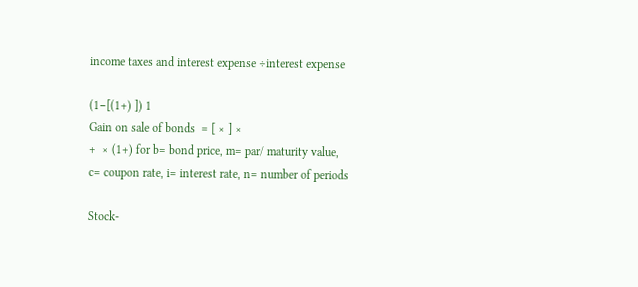income taxes and interest expense ÷interest expense

(1−[(1+) ]) 1
Gain on sale of bonds  = [ × ] ×
+  × (1+) for b= bond price, m= par/ maturity value,
c= coupon rate, i= interest rate, n= number of periods

Stock-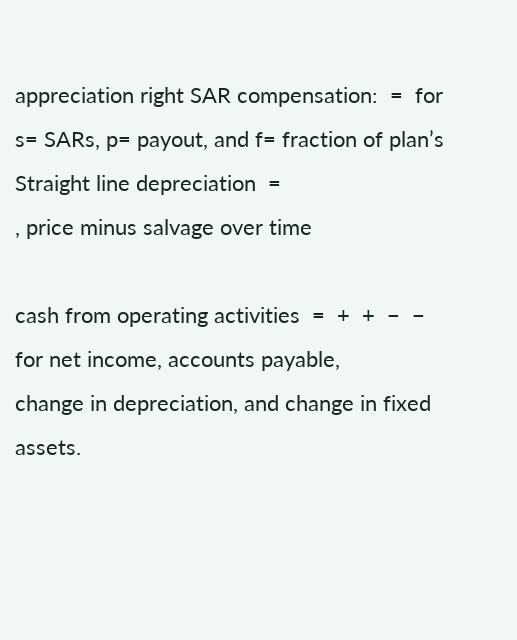appreciation right SAR compensation:  =  for s= SARs, p= payout, and f= fraction of plan’s
Straight line depreciation  =
, price minus salvage over time

cash from operating activities  =  +  +  −  −  for net income, accounts payable,
change in depreciation, and change in fixed assets.